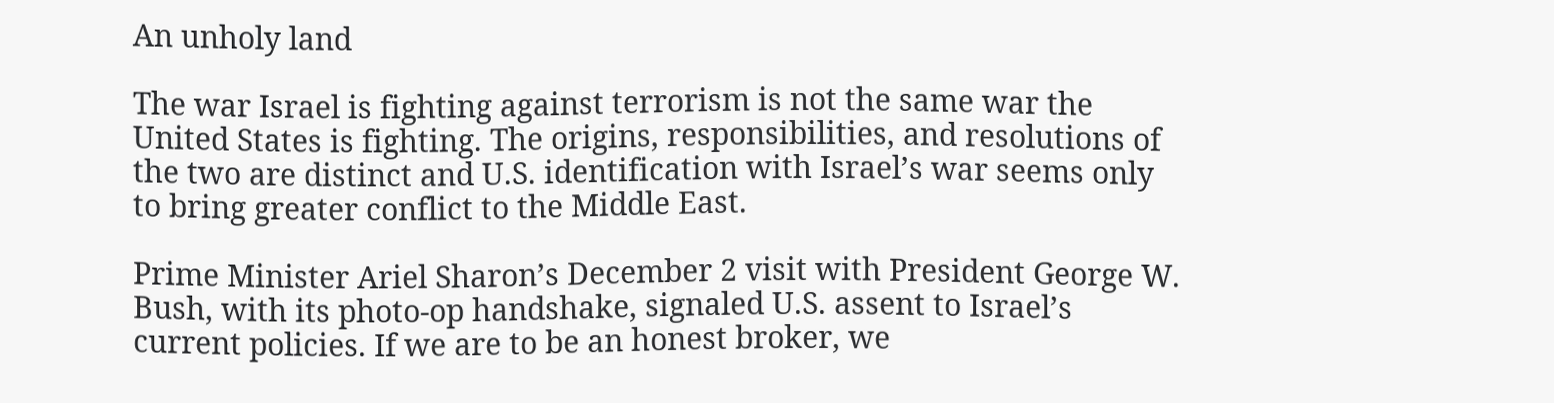An unholy land

The war Israel is fighting against terrorism is not the same war the United States is fighting. The origins, responsibilities, and resolutions of the two are distinct and U.S. identification with Israel’s war seems only to bring greater conflict to the Middle East.

Prime Minister Ariel Sharon’s December 2 visit with President George W. Bush, with its photo-op handshake, signaled U.S. assent to Israel’s current policies. If we are to be an honest broker, we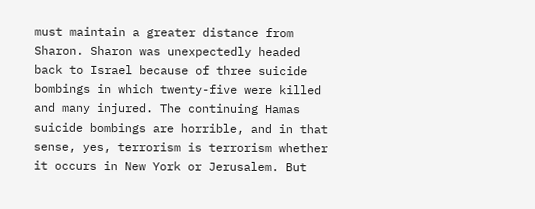must maintain a greater distance from Sharon. Sharon was unexpectedly headed back to Israel because of three suicide bombings in which twenty-five were killed and many injured. The continuing Hamas suicide bombings are horrible, and in that sense, yes, terrorism is terrorism whether it occurs in New York or Jerusalem. But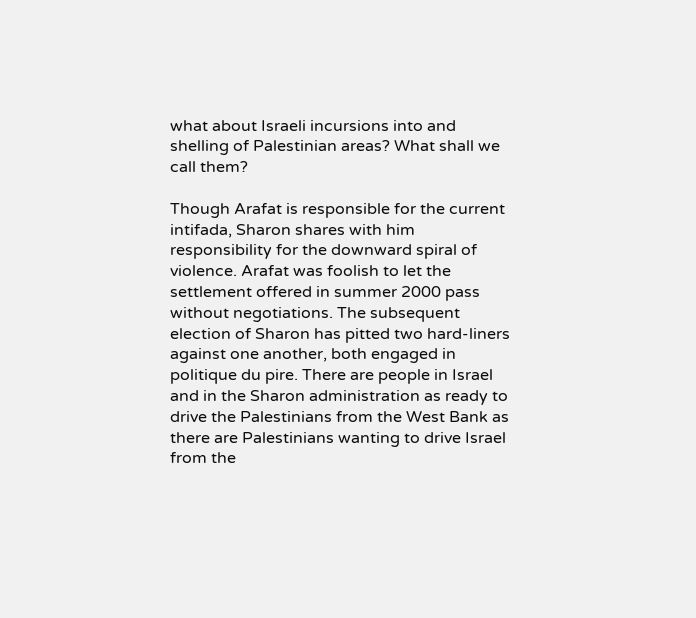what about Israeli incursions into and shelling of Palestinian areas? What shall we call them?

Though Arafat is responsible for the current intifada, Sharon shares with him responsibility for the downward spiral of violence. Arafat was foolish to let the settlement offered in summer 2000 pass without negotiations. The subsequent election of Sharon has pitted two hard-liners against one another, both engaged in politique du pire. There are people in Israel and in the Sharon administration as ready to drive the Palestinians from the West Bank as there are Palestinians wanting to drive Israel from the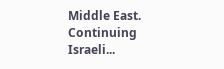Middle East. Continuing Israeli...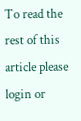To read the rest of this article please login or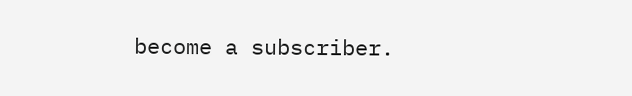become a subscriber.